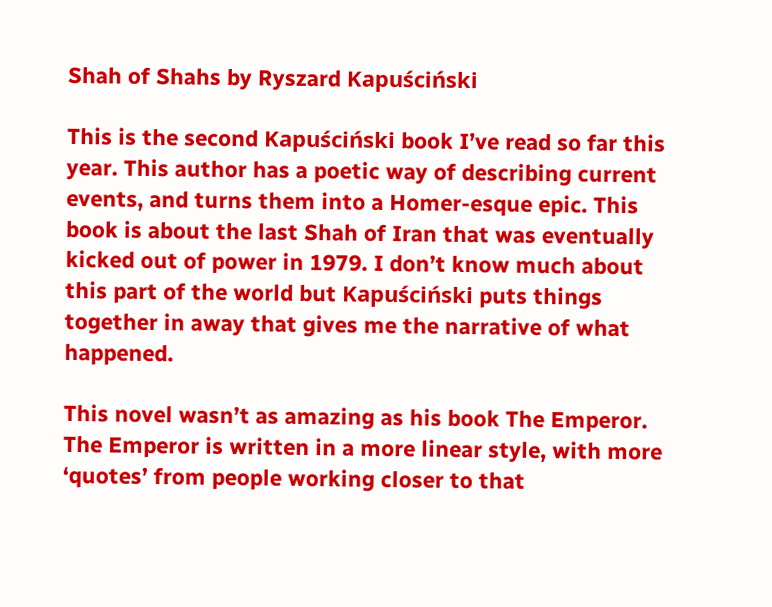Shah of Shahs by Ryszard Kapuściński

This is the second Kapuściński book I’ve read so far this year. This author has a poetic way of describing current events, and turns them into a Homer-esque epic. This book is about the last Shah of Iran that was eventually kicked out of power in 1979. I don’t know much about this part of the world but Kapuściński puts things together in away that gives me the narrative of what happened.

This novel wasn’t as amazing as his book The Emperor. The Emperor is written in a more linear style, with more ‘quotes’ from people working closer to that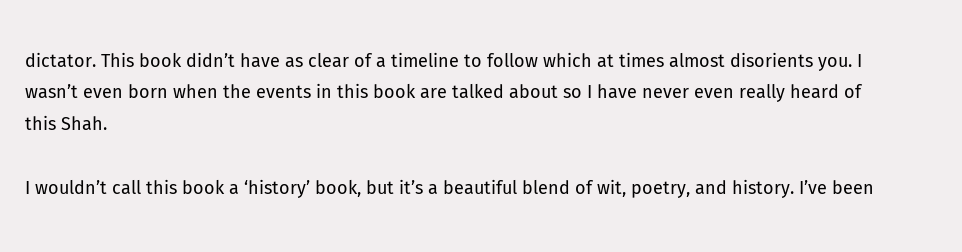dictator. This book didn’t have as clear of a timeline to follow which at times almost disorients you. I wasn’t even born when the events in this book are talked about so I have never even really heard of this Shah.

I wouldn’t call this book a ‘history’ book, but it’s a beautiful blend of wit, poetry, and history. I’ve been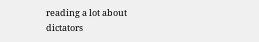reading a lot about dictators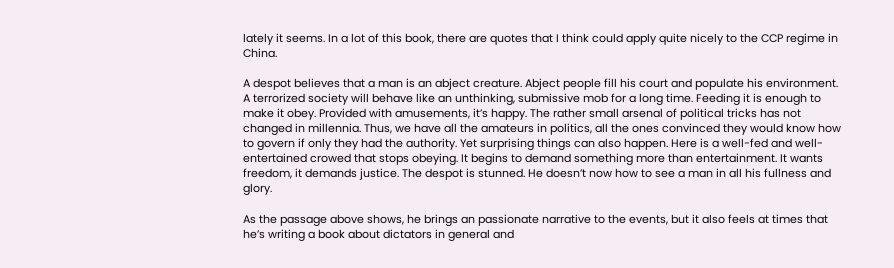lately it seems. In a lot of this book, there are quotes that I think could apply quite nicely to the CCP regime in China.

A despot believes that a man is an abject creature. Abject people fill his court and populate his environment. A terrorized society will behave like an unthinking, submissive mob for a long time. Feeding it is enough to make it obey. Provided with amusements, it’s happy. The rather small arsenal of political tricks has not changed in millennia. Thus, we have all the amateurs in politics, all the ones convinced they would know how to govern if only they had the authority. Yet surprising things can also happen. Here is a well-fed and well-entertained crowed that stops obeying. It begins to demand something more than entertainment. It wants freedom, it demands justice. The despot is stunned. He doesn’t now how to see a man in all his fullness and glory.

As the passage above shows, he brings an passionate narrative to the events, but it also feels at times that he’s writing a book about dictators in general and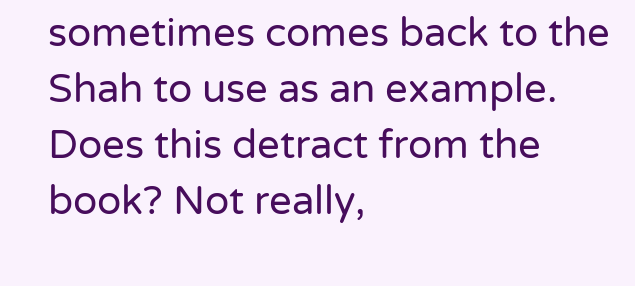sometimes comes back to the Shah to use as an example. Does this detract from the book? Not really,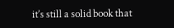it’s still a solid book that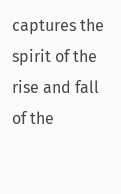captures the spirit of the rise and fall of the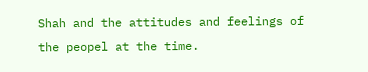Shah and the attitudes and feelings of the peopel at the time.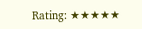Rating: ★★★★★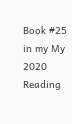Book #25 in my My 2020 Reading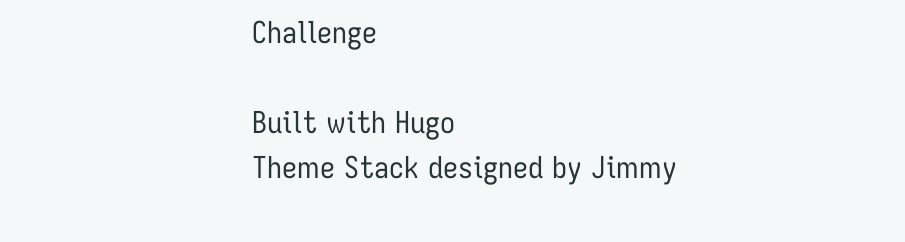Challenge

Built with Hugo
Theme Stack designed by Jimmy